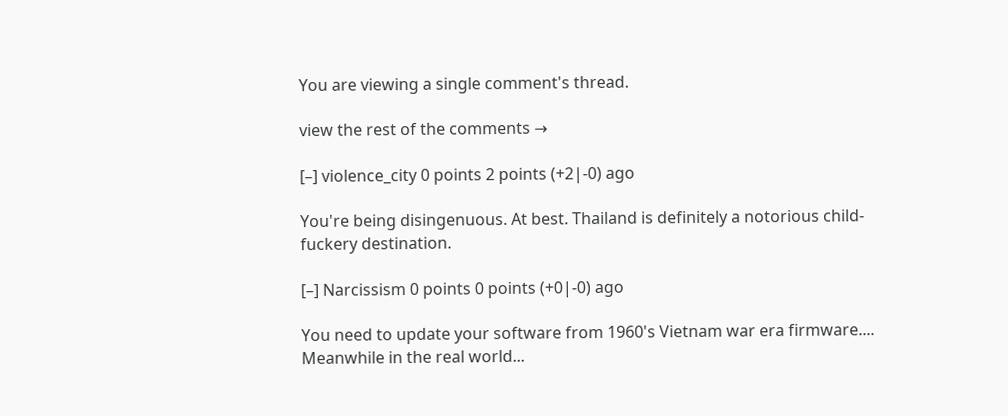You are viewing a single comment's thread.

view the rest of the comments →

[–] violence_city 0 points 2 points (+2|-0) ago

You're being disingenuous. At best. Thailand is definitely a notorious child-fuckery destination.

[–] Narcissism 0 points 0 points (+0|-0) ago

You need to update your software from 1960's Vietnam war era firmware.... Meanwhile in the real world...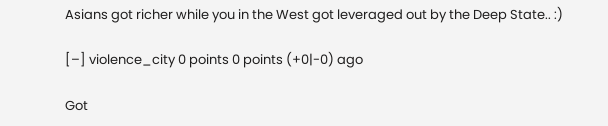Asians got richer while you in the West got leveraged out by the Deep State.. :)

[–] violence_city 0 points 0 points (+0|-0) ago

Got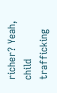richer? Yeah, child trafficking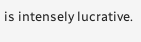is intensely lucrative.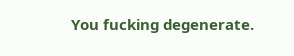You fucking degenerate.